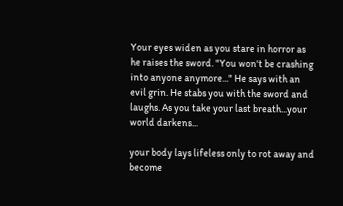Your eyes widen as you stare in horror as he raises the sword. "You won't be crashing into anyone anymore..." He says with an evil grin. He stabs you with the sword and laughs. As you take your last breath...your world darkens...

your body lays lifeless only to rot away and become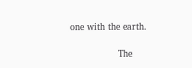one with the earth.

                The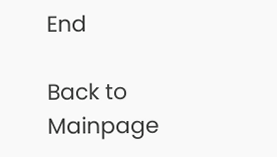End

Back to Mainpage